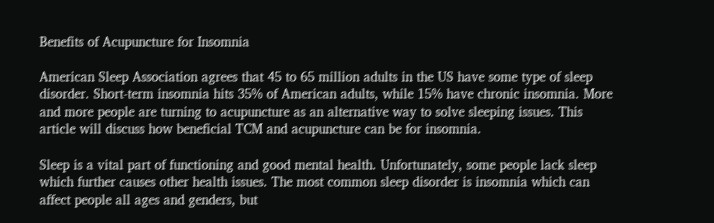Benefits of Acupuncture for Insomnia

American Sleep Association agrees that 45 to 65 million adults in the US have some type of sleep disorder. Short-term insomnia hits 35% of American adults, while 15% have chronic insomnia. More and more people are turning to acupuncture as an alternative way to solve sleeping issues. This article will discuss how beneficial TCM and acupuncture can be for insomnia.

Sleep is a vital part of functioning and good mental health. Unfortunately, some people lack sleep which further causes other health issues. The most common sleep disorder is insomnia which can affect people all ages and genders, but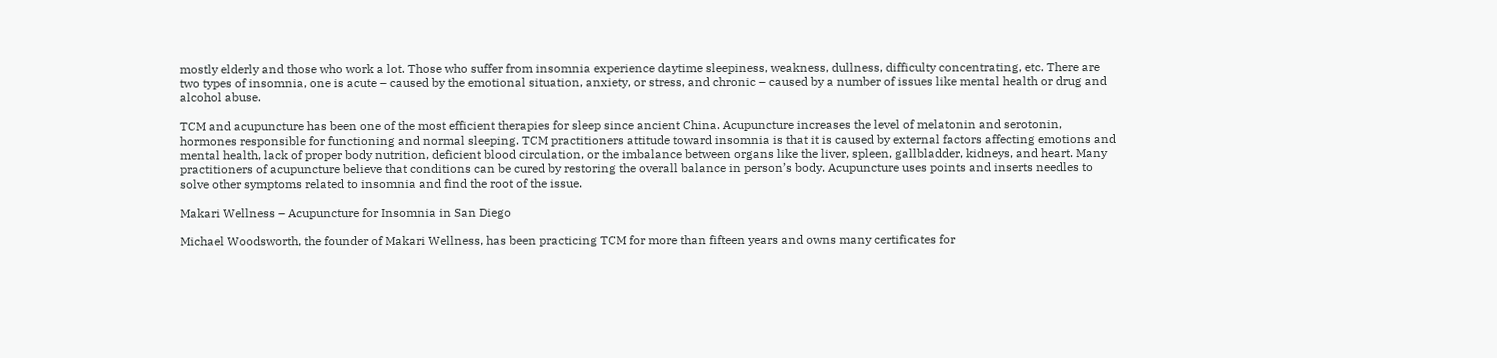mostly elderly and those who work a lot. Those who suffer from insomnia experience daytime sleepiness, weakness, dullness, difficulty concentrating, etc. There are two types of insomnia, one is acute – caused by the emotional situation, anxiety, or stress, and chronic – caused by a number of issues like mental health or drug and alcohol abuse.

TCM and acupuncture has been one of the most efficient therapies for sleep since ancient China. Acupuncture increases the level of melatonin and serotonin, hormones responsible for functioning and normal sleeping. TCM practitioners attitude toward insomnia is that it is caused by external factors affecting emotions and mental health, lack of proper body nutrition, deficient blood circulation, or the imbalance between organs like the liver, spleen, gallbladder, kidneys, and heart. Many practitioners of acupuncture believe that conditions can be cured by restoring the overall balance in person’s body. Acupuncture uses points and inserts needles to solve other symptoms related to insomnia and find the root of the issue.

Makari Wellness – Acupuncture for Insomnia in San Diego

Michael Woodsworth, the founder of Makari Wellness, has been practicing TCM for more than fifteen years and owns many certificates for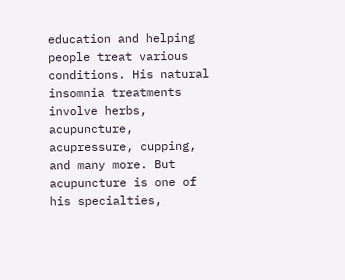education and helping people treat various conditions. His natural insomnia treatments involve herbs, acupuncture, acupressure, cupping, and many more. But acupuncture is one of his specialties,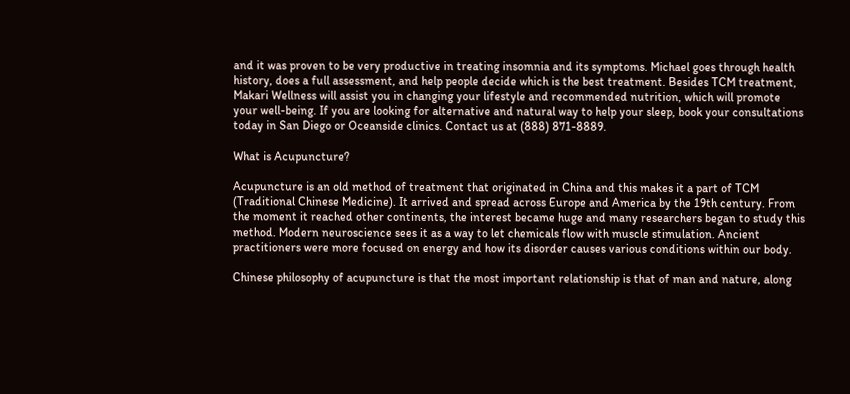and it was proven to be very productive in treating insomnia and its symptoms. Michael goes through health history, does a full assessment, and help people decide which is the best treatment. Besides TCM treatment, Makari Wellness will assist you in changing your lifestyle and recommended nutrition, which will promote your well-being. If you are looking for alternative and natural way to help your sleep, book your consultations today in San Diego or Oceanside clinics. Contact us at (888) 871-8889.

What is Acupuncture?

Acupuncture is an old method of treatment that originated in China and this makes it a part of TCM (Traditional Chinese Medicine). It arrived and spread across Europe and America by the 19th century. From the moment it reached other continents, the interest became huge and many researchers began to study this method. Modern neuroscience sees it as a way to let chemicals flow with muscle stimulation. Ancient practitioners were more focused on energy and how its disorder causes various conditions within our body.

Chinese philosophy of acupuncture is that the most important relationship is that of man and nature, along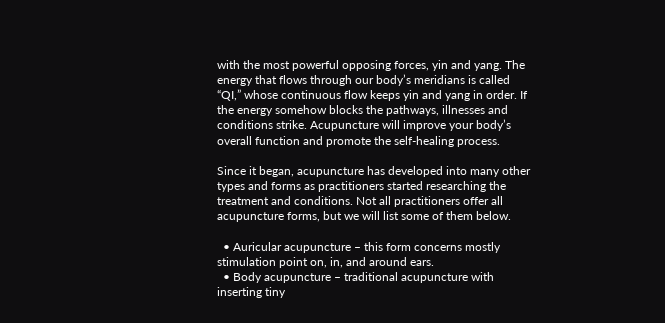with the most powerful opposing forces, yin and yang. The energy that flows through our body’s meridians is called “QI,” whose continuous flow keeps yin and yang in order. If the energy somehow blocks the pathways, illnesses and conditions strike. Acupuncture will improve your body’s overall function and promote the self-healing process.

Since it began, acupuncture has developed into many other types and forms as practitioners started researching the treatment and conditions. Not all practitioners offer all acupuncture forms, but we will list some of them below.

  • Auricular acupuncture – this form concerns mostly stimulation point on, in, and around ears.
  • Body acupuncture – traditional acupuncture with inserting tiny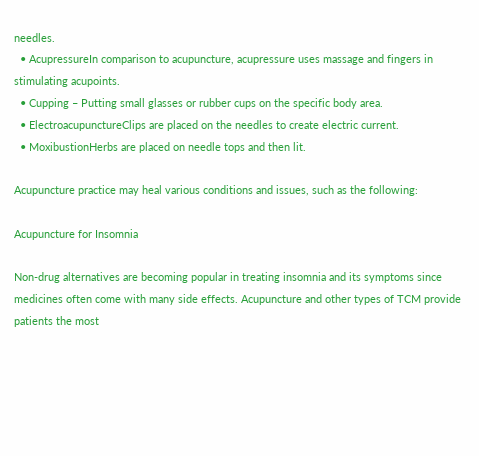needles.
  • AcupressureIn comparison to acupuncture, acupressure uses massage and fingers in stimulating acupoints.
  • Cupping – Putting small glasses or rubber cups on the specific body area.
  • ElectroacupunctureClips are placed on the needles to create electric current.
  • MoxibustionHerbs are placed on needle tops and then lit.

Acupuncture practice may heal various conditions and issues, such as the following:

Acupuncture for Insomnia

Non-drug alternatives are becoming popular in treating insomnia and its symptoms since medicines often come with many side effects. Acupuncture and other types of TCM provide patients the most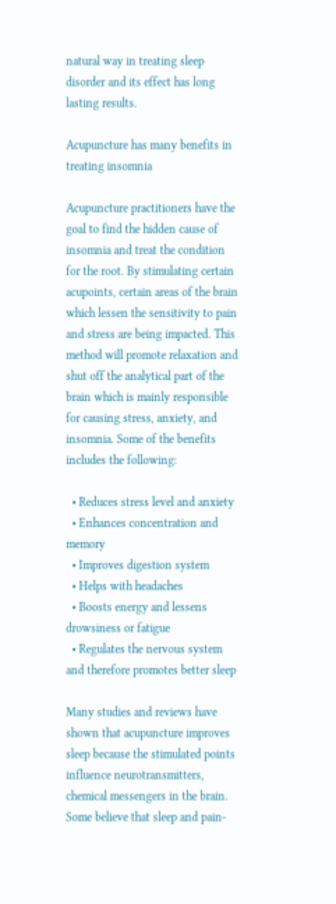natural way in treating sleep disorder and its effect has long lasting results.

Acupuncture has many benefits in treating insomnia

Acupuncture practitioners have the goal to find the hidden cause of insomnia and treat the condition for the root. By stimulating certain acupoints, certain areas of the brain which lessen the sensitivity to pain and stress are being impacted. This method will promote relaxation and shut off the analytical part of the brain which is mainly responsible for causing stress, anxiety, and insomnia. Some of the benefits includes the following:

  • Reduces stress level and anxiety
  • Enhances concentration and memory
  • Improves digestion system
  • Helps with headaches
  • Boosts energy and lessens drowsiness or fatigue
  • Regulates the nervous system and therefore promotes better sleep

Many studies and reviews have shown that acupuncture improves sleep because the stimulated points influence neurotransmitters, chemical messengers in the brain. Some believe that sleep and pain-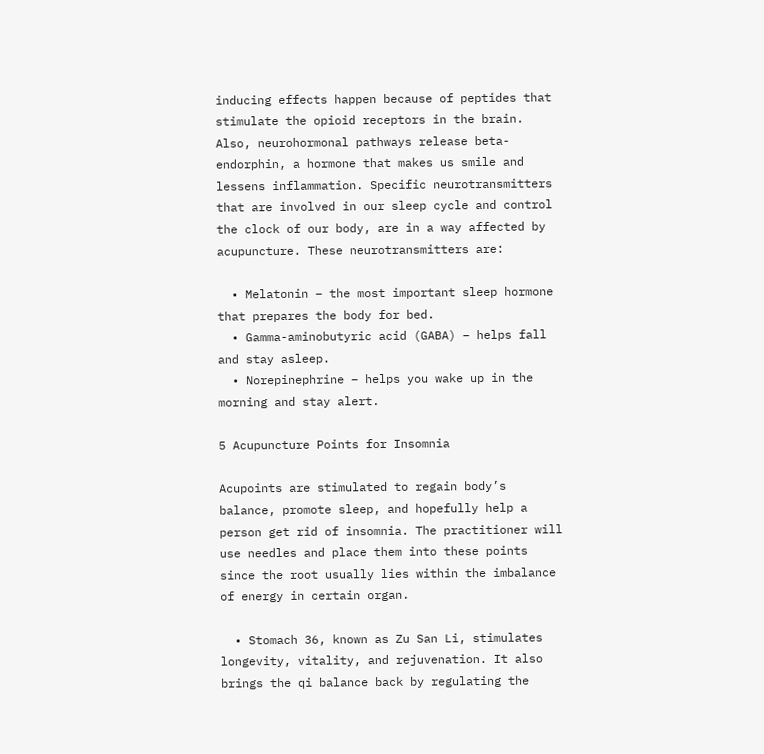inducing effects happen because of peptides that stimulate the opioid receptors in the brain. Also, neurohormonal pathways release beta-endorphin, a hormone that makes us smile and lessens inflammation. Specific neurotransmitters that are involved in our sleep cycle and control the clock of our body, are in a way affected by acupuncture. These neurotransmitters are:

  • Melatonin – the most important sleep hormone that prepares the body for bed.
  • Gamma-aminobutyric acid (GABA) – helps fall and stay asleep.
  • Norepinephrine – helps you wake up in the morning and stay alert.

5 Acupuncture Points for Insomnia

Acupoints are stimulated to regain body’s balance, promote sleep, and hopefully help a person get rid of insomnia. The practitioner will use needles and place them into these points since the root usually lies within the imbalance of energy in certain organ.

  • Stomach 36, known as Zu San Li, stimulates longevity, vitality, and rejuvenation. It also brings the qi balance back by regulating the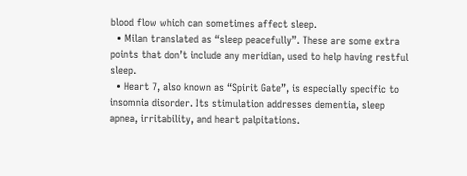blood flow which can sometimes affect sleep.
  • Milan translated as “sleep peacefully”. These are some extra points that don’t include any meridian, used to help having restful sleep.
  • Heart 7, also known as “Spirit Gate”, is especially specific to insomnia disorder. Its stimulation addresses dementia, sleep apnea, irritability, and heart palpitations.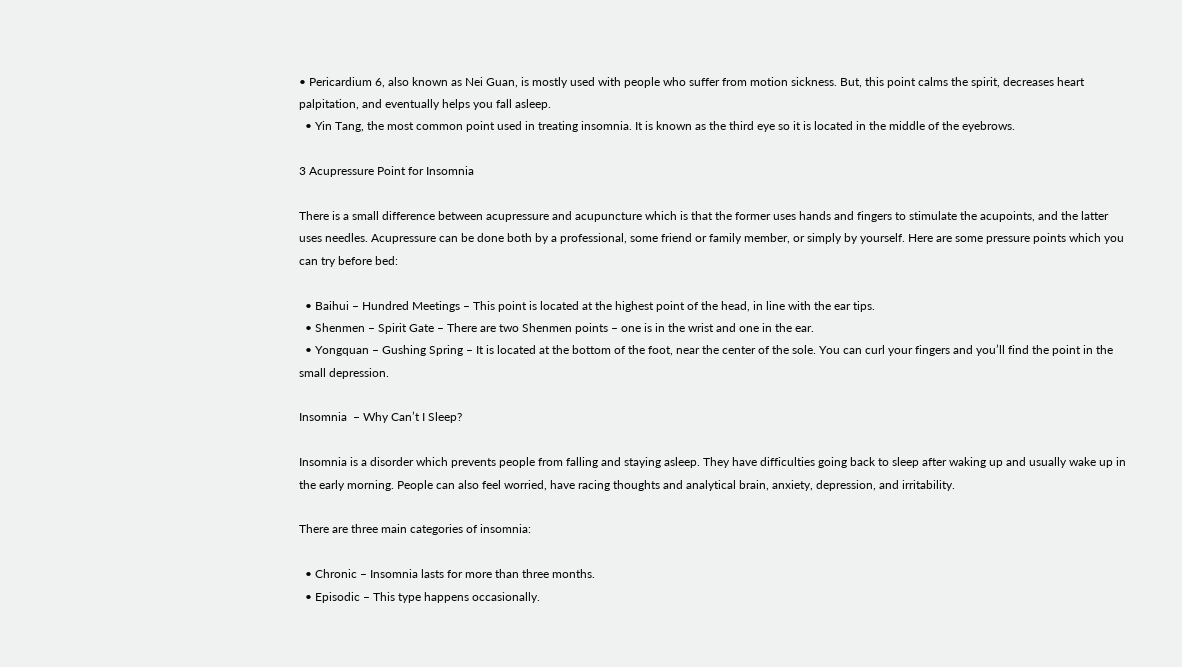• Pericardium 6, also known as Nei Guan, is mostly used with people who suffer from motion sickness. But, this point calms the spirit, decreases heart palpitation, and eventually helps you fall asleep.
  • Yin Tang, the most common point used in treating insomnia. It is known as the third eye so it is located in the middle of the eyebrows.

3 Acupressure Point for Insomnia

There is a small difference between acupressure and acupuncture which is that the former uses hands and fingers to stimulate the acupoints, and the latter uses needles. Acupressure can be done both by a professional, some friend or family member, or simply by yourself. Here are some pressure points which you can try before bed:

  • Baihui – Hundred Meetings – This point is located at the highest point of the head, in line with the ear tips.
  • Shenmen – Spirit Gate – There are two Shenmen points – one is in the wrist and one in the ear.
  • Yongquan – Gushing Spring – It is located at the bottom of the foot, near the center of the sole. You can curl your fingers and you’ll find the point in the small depression.

Insomnia  – Why Can’t I Sleep?

Insomnia is a disorder which prevents people from falling and staying asleep. They have difficulties going back to sleep after waking up and usually wake up in the early morning. People can also feel worried, have racing thoughts and analytical brain, anxiety, depression, and irritability.

There are three main categories of insomnia:

  • Chronic – Insomnia lasts for more than three months.
  • Episodic – This type happens occasionally.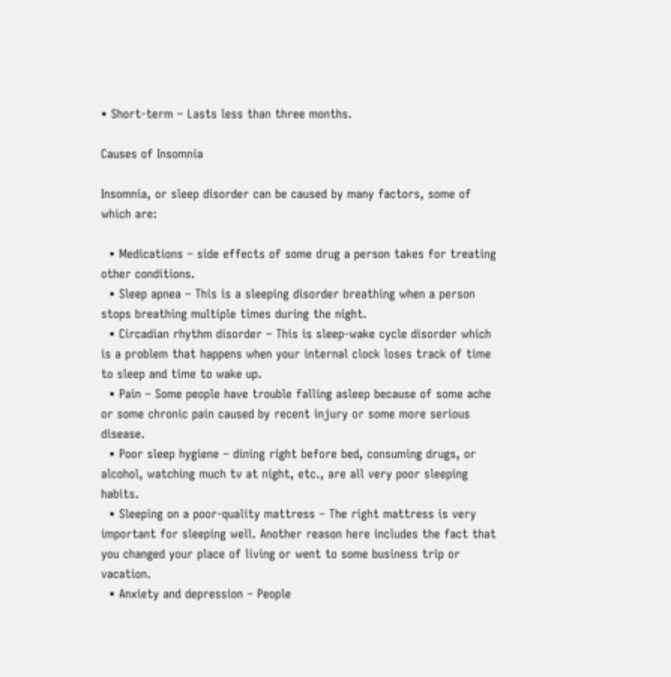• Short-term – Lasts less than three months.

Causes of Insomnia

Insomnia, or sleep disorder can be caused by many factors, some of which are:

  • Medications – side effects of some drug a person takes for treating other conditions.
  • Sleep apnea – This is a sleeping disorder breathing when a person stops breathing multiple times during the night.
  • Circadian rhythm disorder – This is sleep-wake cycle disorder which is a problem that happens when your internal clock loses track of time to sleep and time to wake up.
  • Pain – Some people have trouble falling asleep because of some ache or some chronic pain caused by recent injury or some more serious disease.
  • Poor sleep hygiene – dining right before bed, consuming drugs, or alcohol, watching much tv at night, etc., are all very poor sleeping habits.
  • Sleeping on a poor-quality mattress – The right mattress is very important for sleeping well. Another reason here includes the fact that you changed your place of living or went to some business trip or vacation.
  • Anxiety and depression – People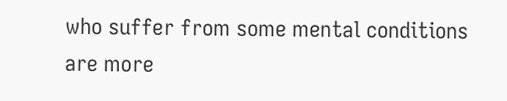who suffer from some mental conditions are more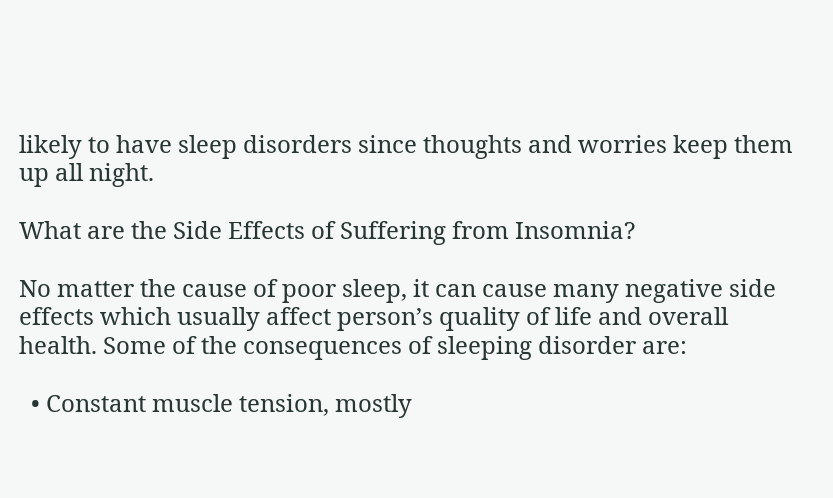likely to have sleep disorders since thoughts and worries keep them up all night.

What are the Side Effects of Suffering from Insomnia?

No matter the cause of poor sleep, it can cause many negative side effects which usually affect person’s quality of life and overall health. Some of the consequences of sleeping disorder are:

  • Constant muscle tension, mostly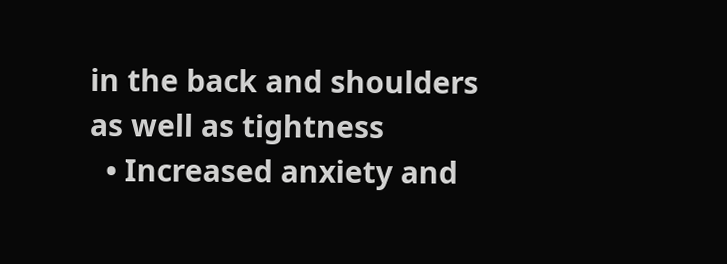in the back and shoulders as well as tightness
  • Increased anxiety and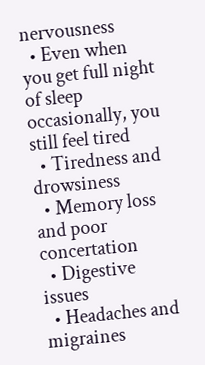nervousness
  • Even when you get full night of sleep occasionally, you still feel tired
  • Tiredness and drowsiness
  • Memory loss and poor concertation
  • Digestive issues
  • Headaches and migraines